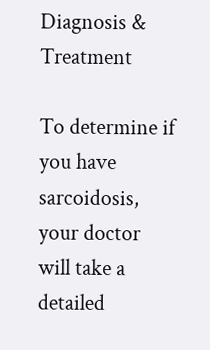Diagnosis & Treatment

To determine if you have sarcoidosis, your doctor will take a detailed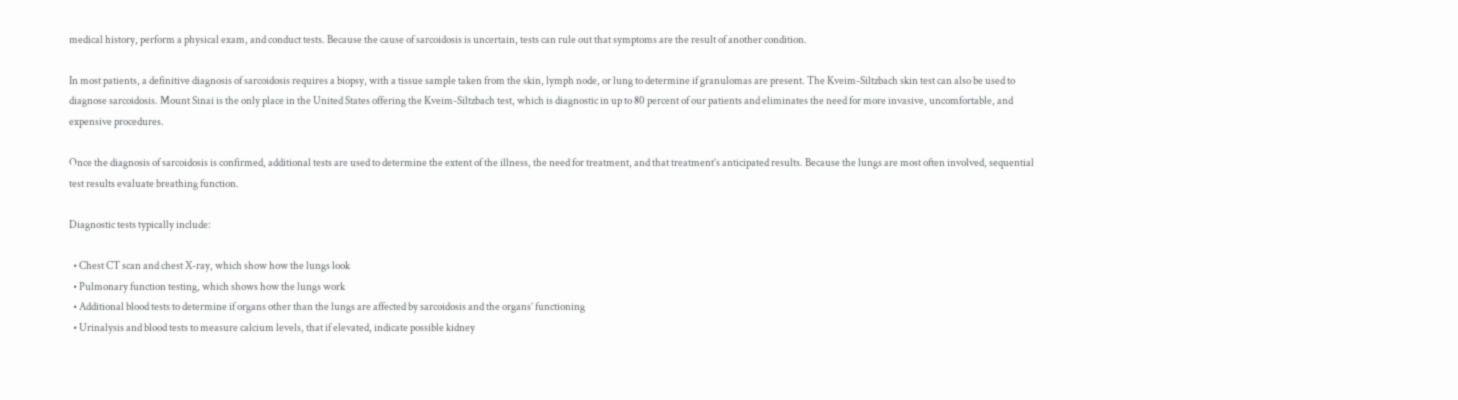medical history, perform a physical exam, and conduct tests. Because the cause of sarcoidosis is uncertain, tests can rule out that symptoms are the result of another condition.

In most patients, a definitive diagnosis of sarcoidosis requires a biopsy, with a tissue sample taken from the skin, lymph node, or lung to determine if granulomas are present. The Kveim-Siltzbach skin test can also be used to diagnose sarcoidosis. Mount Sinai is the only place in the United States offering the Kveim-Siltzbach test, which is diagnostic in up to 80 percent of our patients and eliminates the need for more invasive, uncomfortable, and expensive procedures.

Once the diagnosis of sarcoidosis is confirmed, additional tests are used to determine the extent of the illness, the need for treatment, and that treatment’s anticipated results. Because the lungs are most often involved, sequential test results evaluate breathing function.

Diagnostic tests typically include:

  • Chest CT scan and chest X-ray, which show how the lungs look
  • Pulmonary function testing, which shows how the lungs work
  • Additional blood tests to determine if organs other than the lungs are affected by sarcoidosis and the organs’ functioning
  • Urinalysis and blood tests to measure calcium levels, that if elevated, indicate possible kidney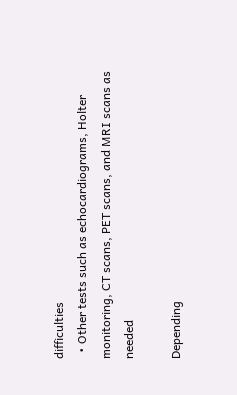difficulties
  • Other tests such as echocardiograms, Holter monitoring, CT scans, PET scans, and MRI scans as needed

Depending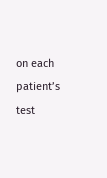on each patient’s test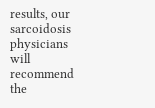results, our sarcoidosis physicians will recommend the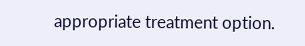appropriate treatment option.